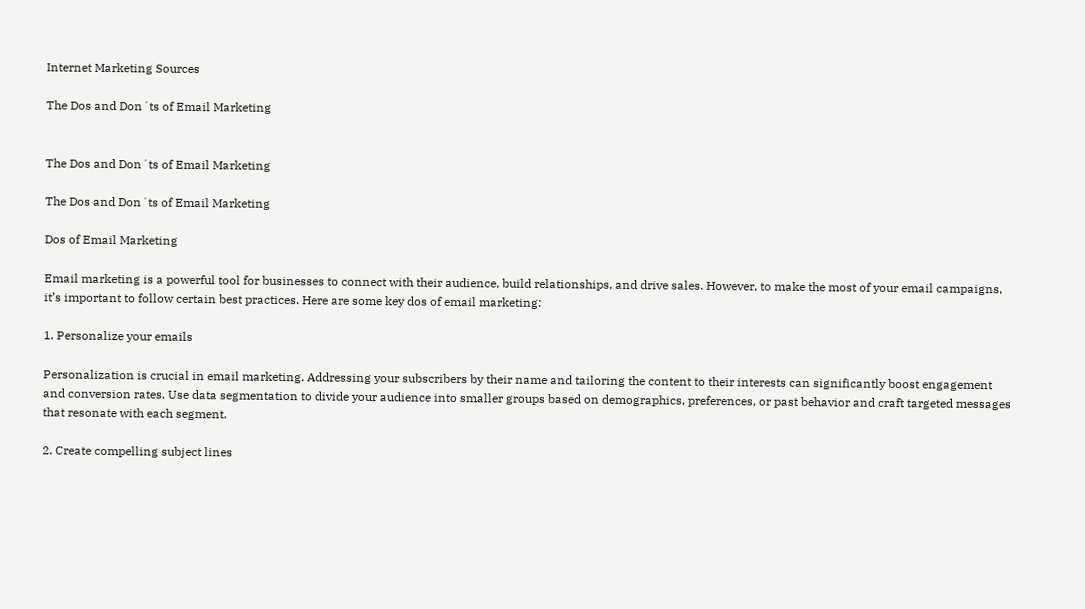Internet Marketing Sources

The Dos and Donʼts of Email Marketing


The Dos and Donʼts of Email Marketing

The Dos and Donʼts of Email Marketing

Dos of Email Marketing

Email marketing is a powerful tool for businesses to connect with their audience, build relationships, and drive sales. However, to make the most of your email campaigns, it’s important to follow certain best practices. Here are some key dos of email marketing:

1. Personalize your emails

Personalization is crucial in email marketing. Addressing your subscribers by their name and tailoring the content to their interests can significantly boost engagement and conversion rates. Use data segmentation to divide your audience into smaller groups based on demographics, preferences, or past behavior and craft targeted messages that resonate with each segment.

2. Create compelling subject lines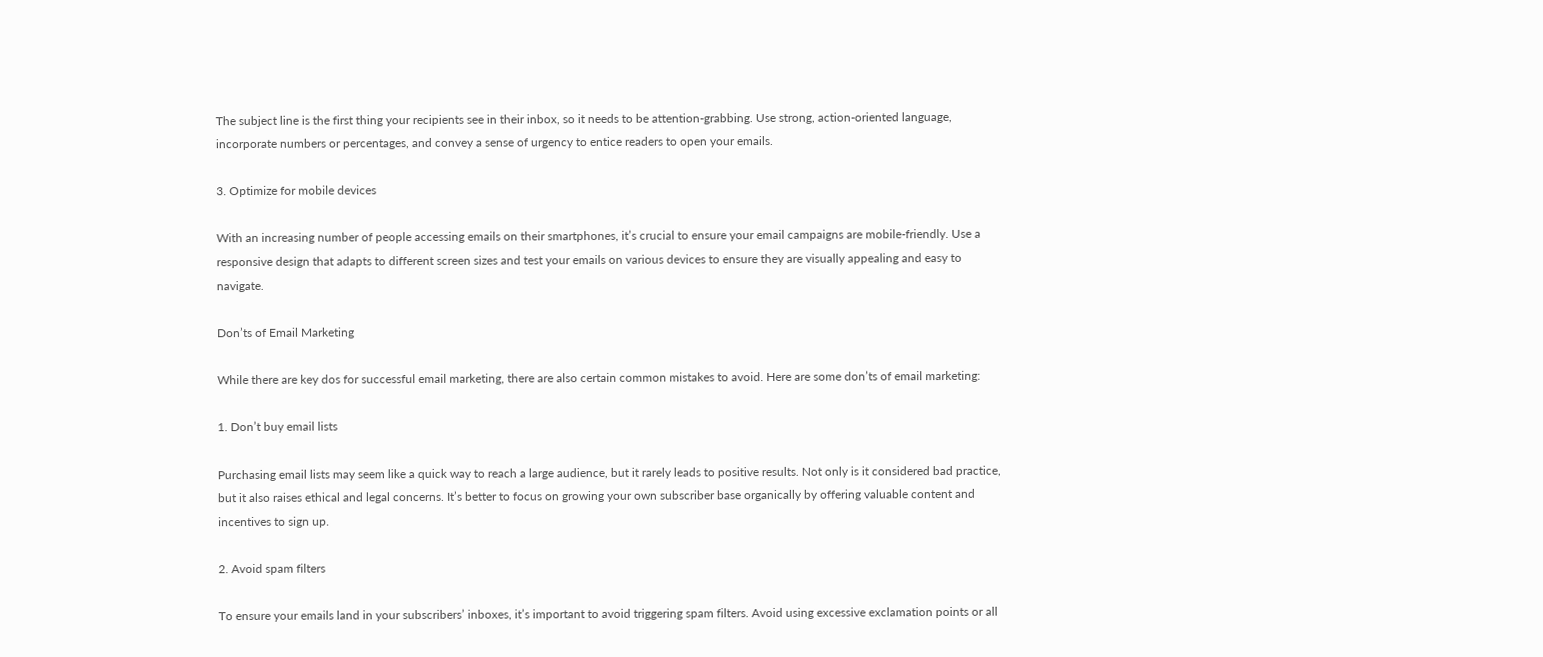The subject line is the first thing your recipients see in their inbox, so it needs to be attention-grabbing. Use strong, action-oriented language, incorporate numbers or percentages, and convey a sense of urgency to entice readers to open your emails.

3. Optimize for mobile devices

With an increasing number of people accessing emails on their smartphones, it’s crucial to ensure your email campaigns are mobile-friendly. Use a responsive design that adapts to different screen sizes and test your emails on various devices to ensure they are visually appealing and easy to navigate.

Donʼts of Email Marketing

While there are key dos for successful email marketing, there are also certain common mistakes to avoid. Here are some donʼts of email marketing:

1. Don’t buy email lists

Purchasing email lists may seem like a quick way to reach a large audience, but it rarely leads to positive results. Not only is it considered bad practice, but it also raises ethical and legal concerns. It’s better to focus on growing your own subscriber base organically by offering valuable content and incentives to sign up.

2. Avoid spam filters

To ensure your emails land in your subscribers’ inboxes, it’s important to avoid triggering spam filters. Avoid using excessive exclamation points or all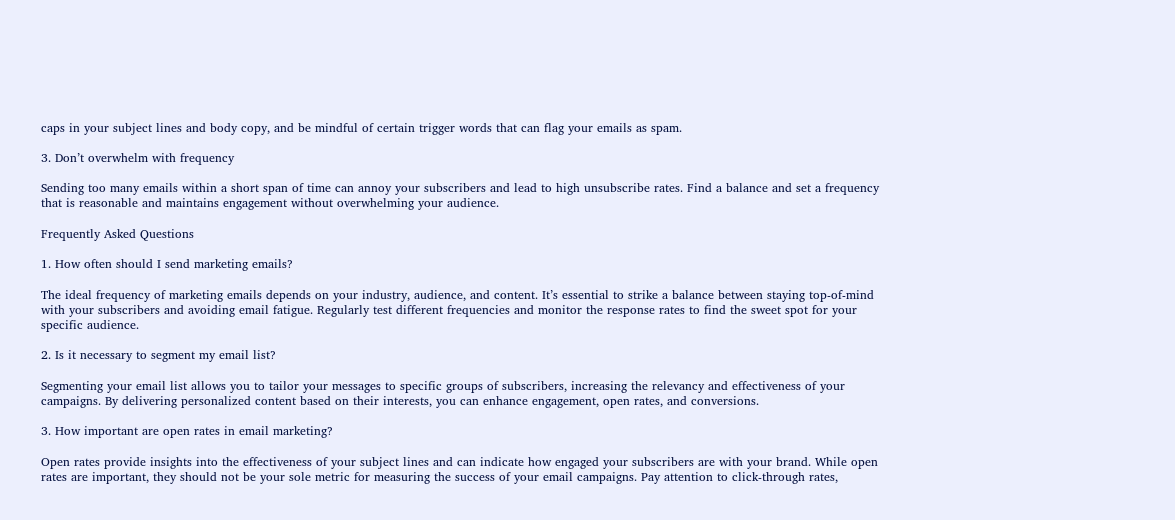caps in your subject lines and body copy, and be mindful of certain trigger words that can flag your emails as spam.

3. Don’t overwhelm with frequency

Sending too many emails within a short span of time can annoy your subscribers and lead to high unsubscribe rates. Find a balance and set a frequency that is reasonable and maintains engagement without overwhelming your audience.

Frequently Asked Questions

1. How often should I send marketing emails?

The ideal frequency of marketing emails depends on your industry, audience, and content. It’s essential to strike a balance between staying top-of-mind with your subscribers and avoiding email fatigue. Regularly test different frequencies and monitor the response rates to find the sweet spot for your specific audience.

2. Is it necessary to segment my email list?

Segmenting your email list allows you to tailor your messages to specific groups of subscribers, increasing the relevancy and effectiveness of your campaigns. By delivering personalized content based on their interests, you can enhance engagement, open rates, and conversions.

3. How important are open rates in email marketing?

Open rates provide insights into the effectiveness of your subject lines and can indicate how engaged your subscribers are with your brand. While open rates are important, they should not be your sole metric for measuring the success of your email campaigns. Pay attention to click-through rates,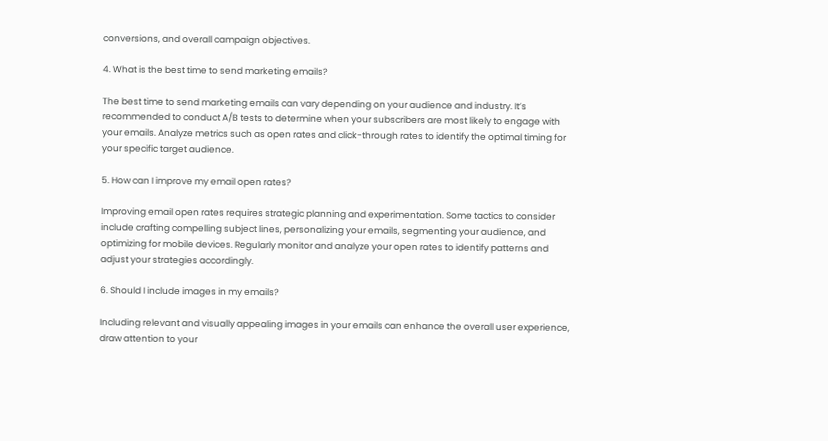conversions, and overall campaign objectives.

4. What is the best time to send marketing emails?

The best time to send marketing emails can vary depending on your audience and industry. It’s recommended to conduct A/B tests to determine when your subscribers are most likely to engage with your emails. Analyze metrics such as open rates and click-through rates to identify the optimal timing for your specific target audience.

5. How can I improve my email open rates?

Improving email open rates requires strategic planning and experimentation. Some tactics to consider include crafting compelling subject lines, personalizing your emails, segmenting your audience, and optimizing for mobile devices. Regularly monitor and analyze your open rates to identify patterns and adjust your strategies accordingly.

6. Should I include images in my emails?

Including relevant and visually appealing images in your emails can enhance the overall user experience, draw attention to your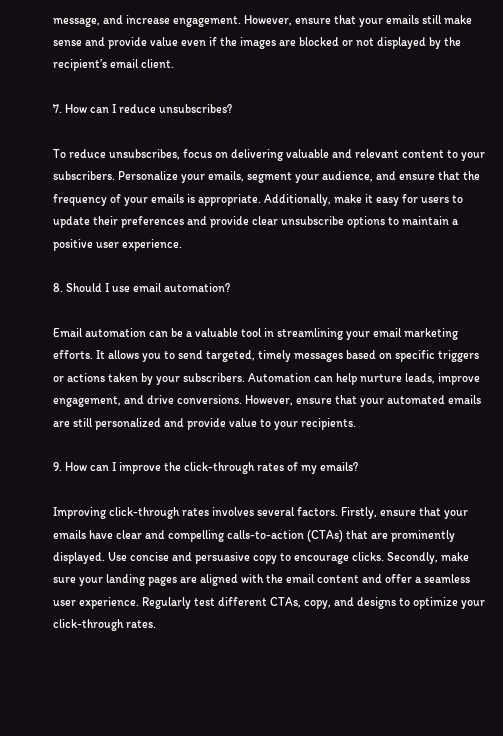message, and increase engagement. However, ensure that your emails still make sense and provide value even if the images are blocked or not displayed by the recipient’s email client.

7. How can I reduce unsubscribes?

To reduce unsubscribes, focus on delivering valuable and relevant content to your subscribers. Personalize your emails, segment your audience, and ensure that the frequency of your emails is appropriate. Additionally, make it easy for users to update their preferences and provide clear unsubscribe options to maintain a positive user experience.

8. Should I use email automation?

Email automation can be a valuable tool in streamlining your email marketing efforts. It allows you to send targeted, timely messages based on specific triggers or actions taken by your subscribers. Automation can help nurture leads, improve engagement, and drive conversions. However, ensure that your automated emails are still personalized and provide value to your recipients.

9. How can I improve the click-through rates of my emails?

Improving click-through rates involves several factors. Firstly, ensure that your emails have clear and compelling calls-to-action (CTAs) that are prominently displayed. Use concise and persuasive copy to encourage clicks. Secondly, make sure your landing pages are aligned with the email content and offer a seamless user experience. Regularly test different CTAs, copy, and designs to optimize your click-through rates.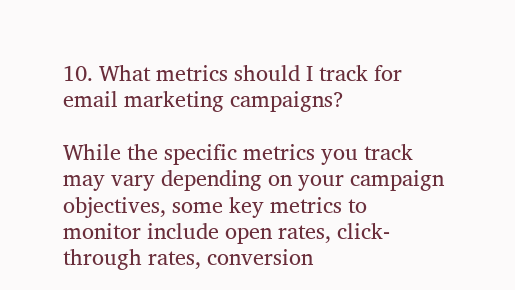10. What metrics should I track for email marketing campaigns?

While the specific metrics you track may vary depending on your campaign objectives, some key metrics to monitor include open rates, click-through rates, conversion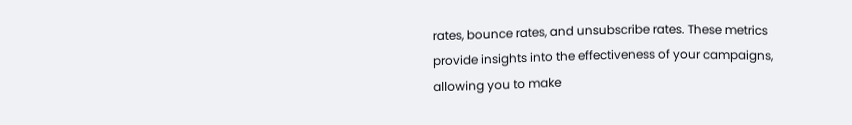rates, bounce rates, and unsubscribe rates. These metrics provide insights into the effectiveness of your campaigns, allowing you to make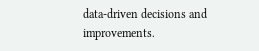data-driven decisions and improvements.